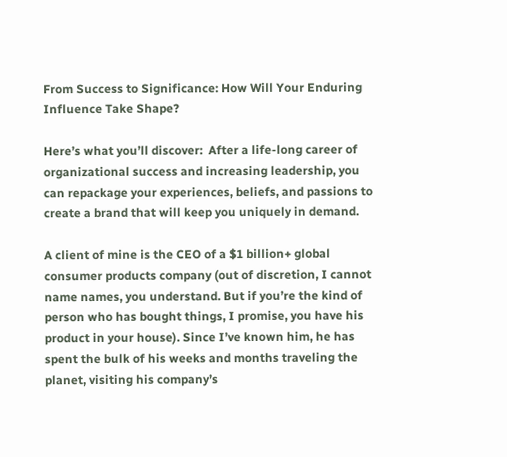From Success to Significance: How Will Your Enduring Influence Take Shape?

Here’s what you’ll discover:  After a life-long career of organizational success and increasing leadership, you can repackage your experiences, beliefs, and passions to create a brand that will keep you uniquely in demand.

A client of mine is the CEO of a $1 billion+ global consumer products company (out of discretion, I cannot name names, you understand. But if you’re the kind of person who has bought things, I promise, you have his product in your house). Since I’ve known him, he has spent the bulk of his weeks and months traveling the planet, visiting his company’s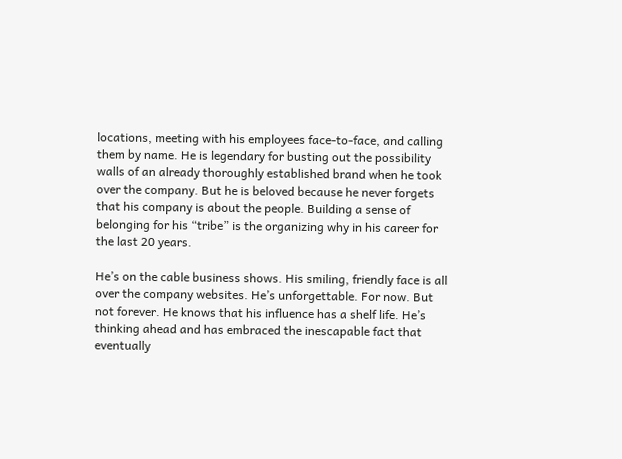locations, meeting with his employees face-to-face, and calling them by name. He is legendary for busting out the possibility walls of an already thoroughly established brand when he took over the company. But he is beloved because he never forgets that his company is about the people. Building a sense of belonging for his “tribe” is the organizing why in his career for the last 20 years.

He’s on the cable business shows. His smiling, friendly face is all over the company websites. He’s unforgettable. For now. But not forever. He knows that his influence has a shelf life. He’s thinking ahead and has embraced the inescapable fact that eventually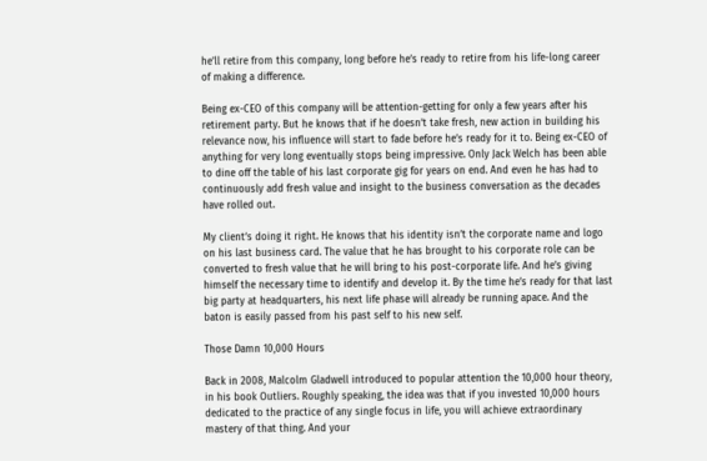he’ll retire from this company, long before he’s ready to retire from his life-long career of making a difference.

Being ex-CEO of this company will be attention-getting for only a few years after his retirement party. But he knows that if he doesn’t take fresh, new action in building his relevance now, his influence will start to fade before he’s ready for it to. Being ex-CEO of anything for very long eventually stops being impressive. Only Jack Welch has been able to dine off the table of his last corporate gig for years on end. And even he has had to continuously add fresh value and insight to the business conversation as the decades have rolled out.

My client’s doing it right. He knows that his identity isn’t the corporate name and logo on his last business card. The value that he has brought to his corporate role can be converted to fresh value that he will bring to his post-corporate life. And he’s giving himself the necessary time to identify and develop it. By the time he’s ready for that last big party at headquarters, his next life phase will already be running apace. And the baton is easily passed from his past self to his new self.

Those Damn 10,000 Hours

Back in 2008, Malcolm Gladwell introduced to popular attention the 10,000 hour theory, in his book Outliers. Roughly speaking, the idea was that if you invested 10,000 hours dedicated to the practice of any single focus in life, you will achieve extraordinary mastery of that thing. And your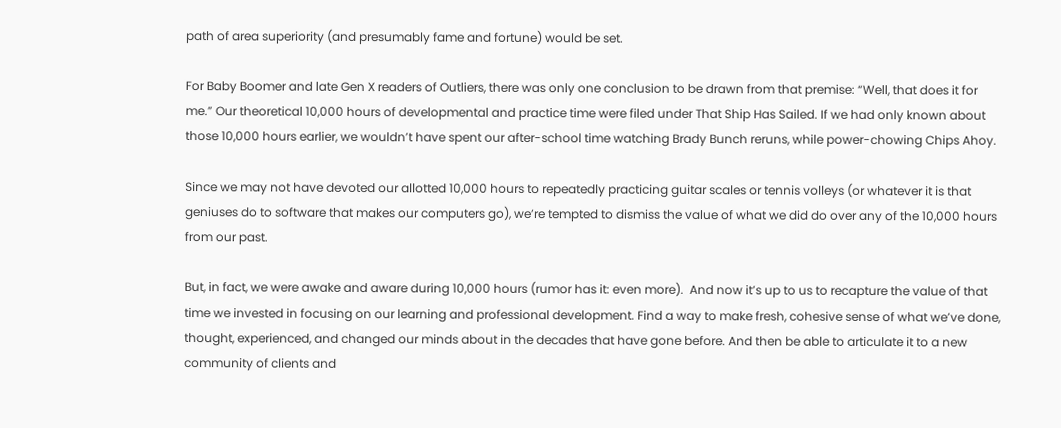path of area superiority (and presumably fame and fortune) would be set.

For Baby Boomer and late Gen X readers of Outliers, there was only one conclusion to be drawn from that premise: “Well, that does it for me.” Our theoretical 10,000 hours of developmental and practice time were filed under That Ship Has Sailed. If we had only known about those 10,000 hours earlier, we wouldn’t have spent our after-school time watching Brady Bunch reruns, while power-chowing Chips Ahoy.

Since we may not have devoted our allotted 10,000 hours to repeatedly practicing guitar scales or tennis volleys (or whatever it is that geniuses do to software that makes our computers go), we’re tempted to dismiss the value of what we did do over any of the 10,000 hours from our past.

But, in fact, we were awake and aware during 10,000 hours (rumor has it: even more).  And now it’s up to us to recapture the value of that time we invested in focusing on our learning and professional development. Find a way to make fresh, cohesive sense of what we’ve done, thought, experienced, and changed our minds about in the decades that have gone before. And then be able to articulate it to a new community of clients and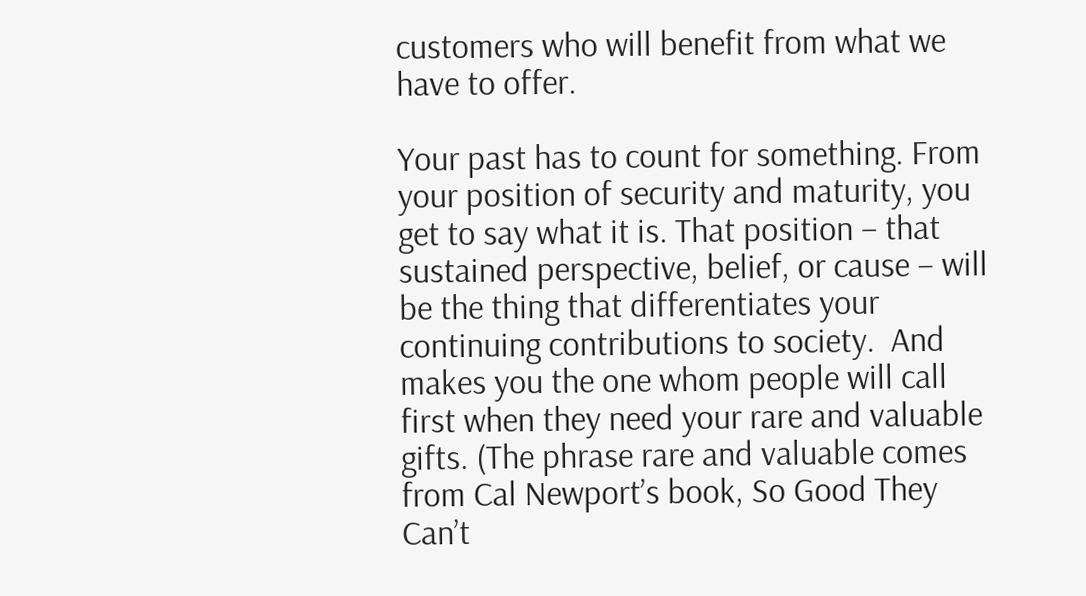customers who will benefit from what we have to offer.

Your past has to count for something. From your position of security and maturity, you get to say what it is. That position – that sustained perspective, belief, or cause – will be the thing that differentiates your continuing contributions to society.  And makes you the one whom people will call first when they need your rare and valuable gifts. (The phrase rare and valuable comes from Cal Newport’s book, So Good They Can’t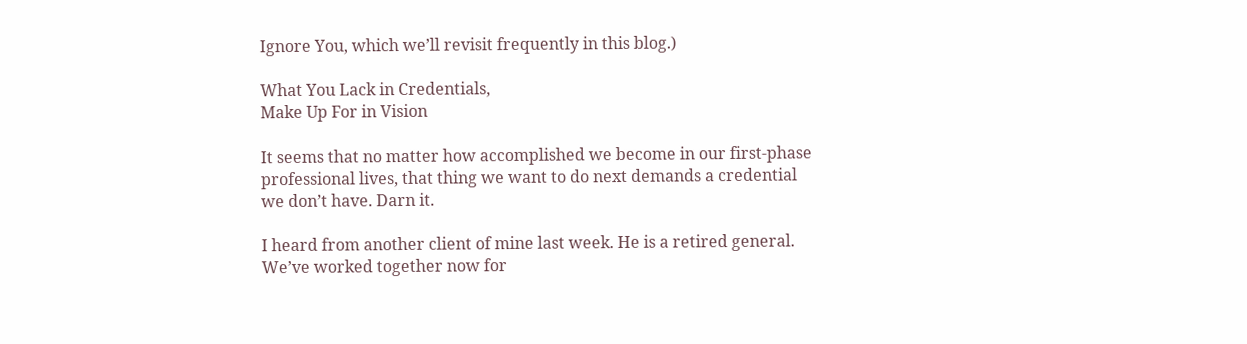Ignore You, which we’ll revisit frequently in this blog.)

What You Lack in Credentials,
Make Up For in Vision

It seems that no matter how accomplished we become in our first-phase professional lives, that thing we want to do next demands a credential we don’t have. Darn it.

I heard from another client of mine last week. He is a retired general. We’ve worked together now for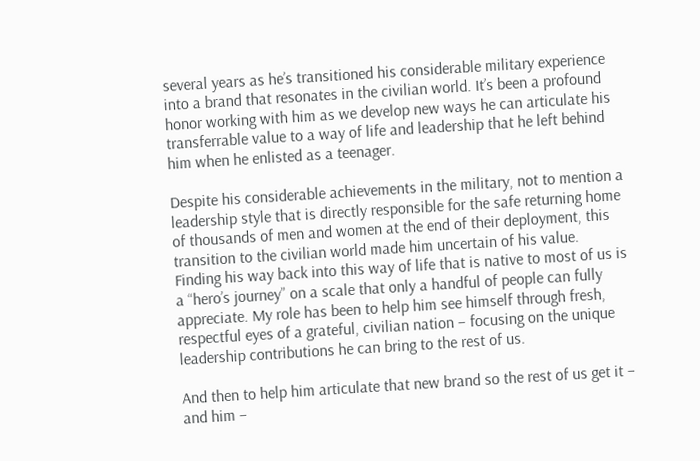several years as he’s transitioned his considerable military experience into a brand that resonates in the civilian world. It’s been a profound honor working with him as we develop new ways he can articulate his transferrable value to a way of life and leadership that he left behind him when he enlisted as a teenager.

Despite his considerable achievements in the military, not to mention a leadership style that is directly responsible for the safe returning home of thousands of men and women at the end of their deployment, this transition to the civilian world made him uncertain of his value. Finding his way back into this way of life that is native to most of us is a “hero’s journey” on a scale that only a handful of people can fully appreciate. My role has been to help him see himself through fresh, respectful eyes of a grateful, civilian nation – focusing on the unique leadership contributions he can bring to the rest of us.

And then to help him articulate that new brand so the rest of us get it – and him –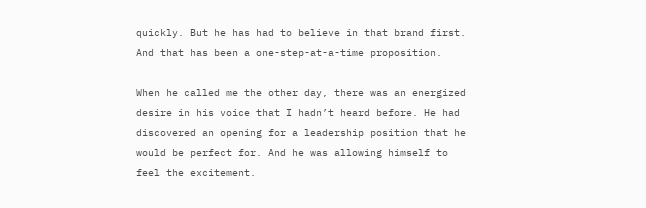quickly. But he has had to believe in that brand first. And that has been a one-step-at-a-time proposition.

When he called me the other day, there was an energized desire in his voice that I hadn’t heard before. He had discovered an opening for a leadership position that he would be perfect for. And he was allowing himself to feel the excitement.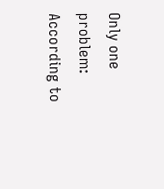Only one problem: According to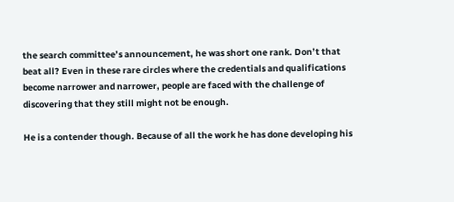the search committee’s announcement, he was short one rank. Don’t that beat all? Even in these rare circles where the credentials and qualifications become narrower and narrower, people are faced with the challenge of discovering that they still might not be enough.

He is a contender though. Because of all the work he has done developing his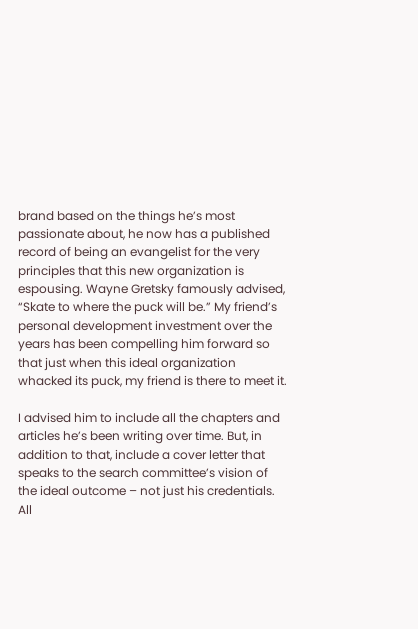brand based on the things he’s most passionate about, he now has a published record of being an evangelist for the very principles that this new organization is espousing. Wayne Gretsky famously advised, “Skate to where the puck will be.” My friend’s personal development investment over the years has been compelling him forward so that just when this ideal organization whacked its puck, my friend is there to meet it.

I advised him to include all the chapters and articles he’s been writing over time. But, in addition to that, include a cover letter that speaks to the search committee’s vision of the ideal outcome – not just his credentials. All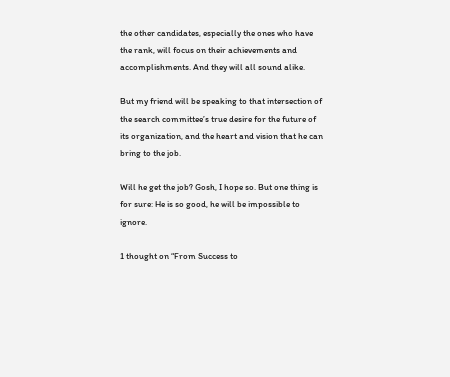the other candidates, especially the ones who have the rank, will focus on their achievements and accomplishments. And they will all sound alike.

But my friend will be speaking to that intersection of the search committee’s true desire for the future of its organization, and the heart and vision that he can bring to the job.

Will he get the job? Gosh, I hope so. But one thing is for sure: He is so good, he will be impossible to ignore.

1 thought on “From Success to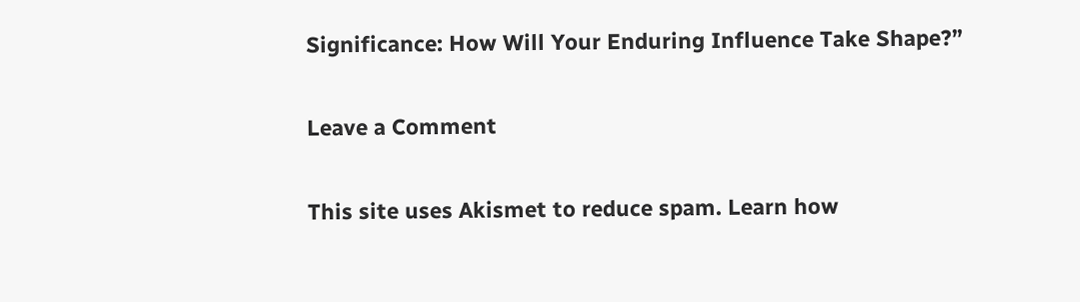Significance: How Will Your Enduring Influence Take Shape?”

Leave a Comment

This site uses Akismet to reduce spam. Learn how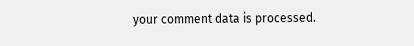your comment data is processed.